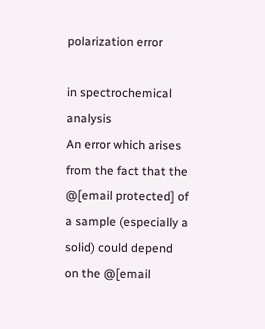polarization error

in spectrochemical analysis
An error which arises from the fact that the @[email protected] of a sample (especially a solid) could depend on the @[email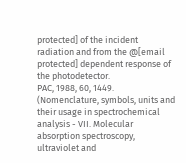protected] of the incident radiation and from the @[email protected] dependent response of the photodetector.
PAC, 1988, 60, 1449. (Nomenclature, symbols, units and their usage in spectrochemical analysis - VII. Molecular absorption spectroscopy, ultraviolet and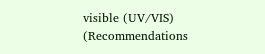visible (UV/VIS) (Recommendations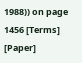1988)) on page 1456 [Terms] [Paper]